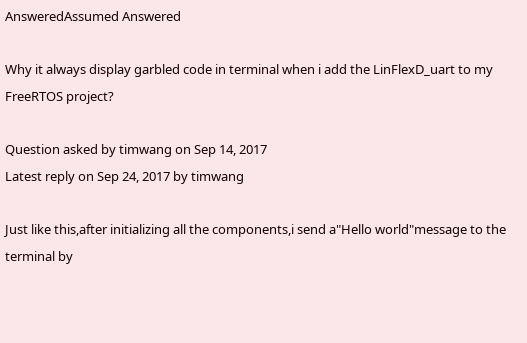AnsweredAssumed Answered

Why it always display garbled code in terminal when i add the LinFlexD_uart to my FreeRTOS project?

Question asked by timwang on Sep 14, 2017
Latest reply on Sep 24, 2017 by timwang

Just like this,after initializing all the components,i send a"Hello world"message to the terminal by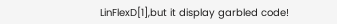LinFlexD[1],but it display garbled code!